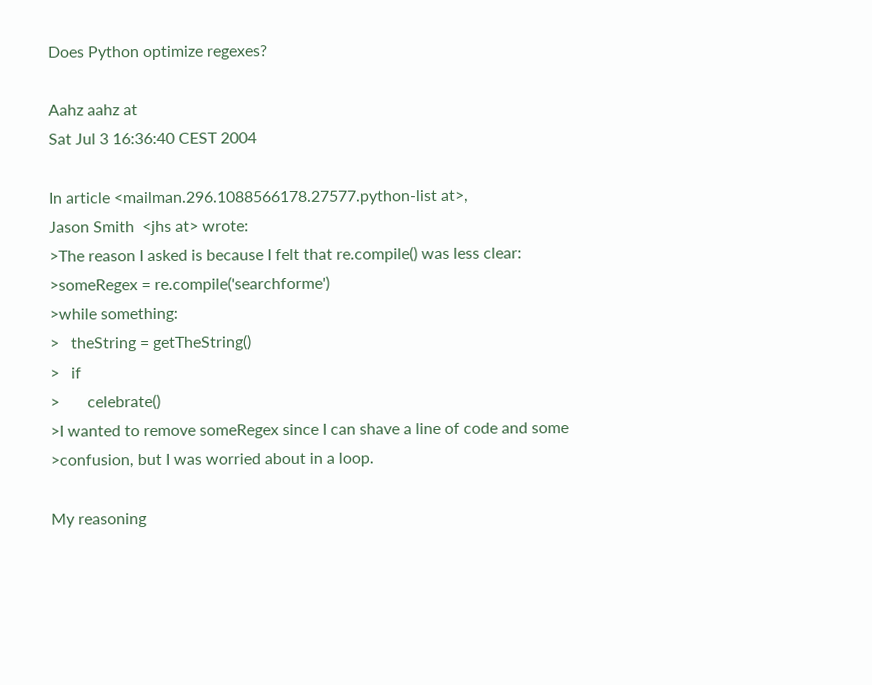Does Python optimize regexes?

Aahz aahz at
Sat Jul 3 16:36:40 CEST 2004

In article <mailman.296.1088566178.27577.python-list at>,
Jason Smith  <jhs at> wrote:
>The reason I asked is because I felt that re.compile() was less clear:
>someRegex = re.compile('searchforme')
>while something:
>   theString = getTheString()
>   if
>       celebrate()
>I wanted to remove someRegex since I can shave a line of code and some
>confusion, but I was worried about in a loop.

My reasoning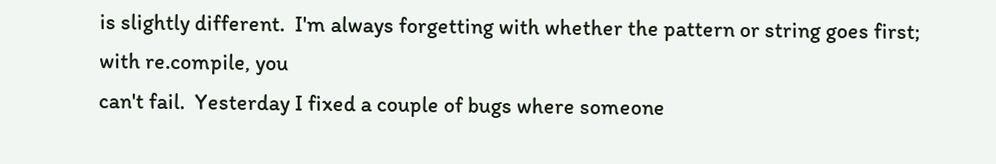is slightly different.  I'm always forgetting with whether the pattern or string goes first; with re.compile, you
can't fail.  Yesterday I fixed a couple of bugs where someone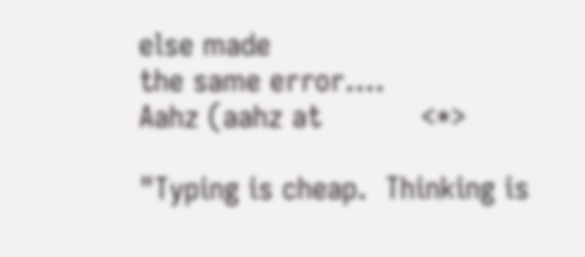else made
the same error....
Aahz (aahz at           <*>

"Typing is cheap.  Thinking is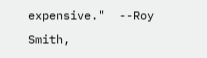expensive."  --Roy Smith,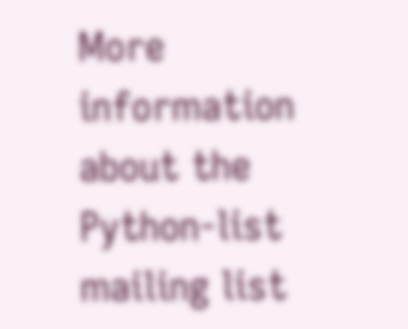More information about the Python-list mailing list